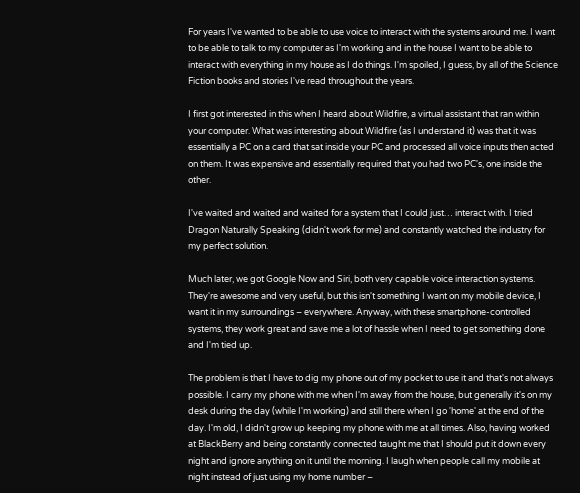For years I've wanted to be able to use voice to interact with the systems around me. I want to be able to talk to my computer as I'm working and in the house I want to be able to interact with everything in my house as I do things. I'm spoiled, I guess, by all of the Science Fiction books and stories I've read throughout the years.

I first got interested in this when I heard about Wildfire, a virtual assistant that ran within your computer. What was interesting about Wildfire (as I understand it) was that it was essentially a PC on a card that sat inside your PC and processed all voice inputs then acted on them. It was expensive and essentially required that you had two PC's, one inside the other.

I've waited and waited and waited for a system that I could just… interact with. I tried Dragon Naturally Speaking (didn't work for me) and constantly watched the industry for my perfect solution.

Much later, we got Google Now and Siri, both very capable voice interaction systems. They're awesome and very useful, but this isn't something I want on my mobile device, I want it in my surroundings – everywhere. Anyway, with these smartphone-controlled systems, they work great and save me a lot of hassle when I need to get something done and I'm tied up.

The problem is that I have to dig my phone out of my pocket to use it and that's not always possible. I carry my phone with me when I'm away from the house, but generally it's on my desk during the day (while I'm working) and still there when I go 'home' at the end of the day. I'm old, I didn't grow up keeping my phone with me at all times. Also, having worked at BlackBerry and being constantly connected taught me that I should put it down every night and ignore anything on it until the morning. I laugh when people call my mobile at night instead of just using my home number –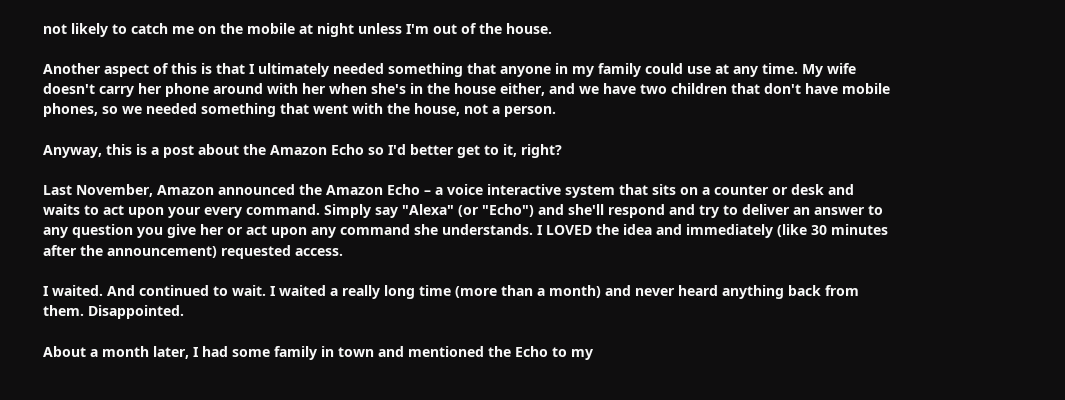not likely to catch me on the mobile at night unless I'm out of the house.

Another aspect of this is that I ultimately needed something that anyone in my family could use at any time. My wife doesn't carry her phone around with her when she's in the house either, and we have two children that don't have mobile phones, so we needed something that went with the house, not a person.

Anyway, this is a post about the Amazon Echo so I'd better get to it, right?

Last November, Amazon announced the Amazon Echo – a voice interactive system that sits on a counter or desk and waits to act upon your every command. Simply say "Alexa" (or "Echo") and she'll respond and try to deliver an answer to any question you give her or act upon any command she understands. I LOVED the idea and immediately (like 30 minutes after the announcement) requested access.

I waited. And continued to wait. I waited a really long time (more than a month) and never heard anything back from them. Disappointed.

About a month later, I had some family in town and mentioned the Echo to my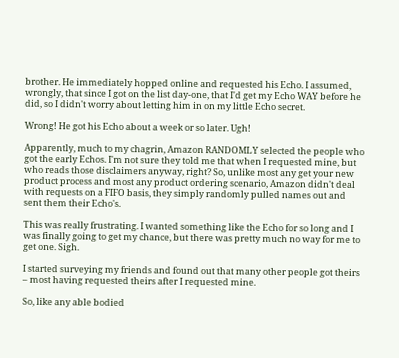brother. He immediately hopped online and requested his Echo. I assumed, wrongly, that since I got on the list day-one, that I'd get my Echo WAY before he did, so I didn't worry about letting him in on my little Echo secret.

Wrong! He got his Echo about a week or so later. Ugh!

Apparently, much to my chagrin, Amazon RANDOMLY selected the people who got the early Echos. I'm not sure they told me that when I requested mine, but who reads those disclaimers anyway, right? So, unlike most any get your new product process and most any product ordering scenario, Amazon didn't deal with requests on a FIFO basis, they simply randomly pulled names out and sent them their Echo's.

This was really frustrating. I wanted something like the Echo for so long and I was finally going to get my chance, but there was pretty much no way for me to get one. Sigh.

I started surveying my friends and found out that many other people got theirs – most having requested theirs after I requested mine.

So, like any able bodied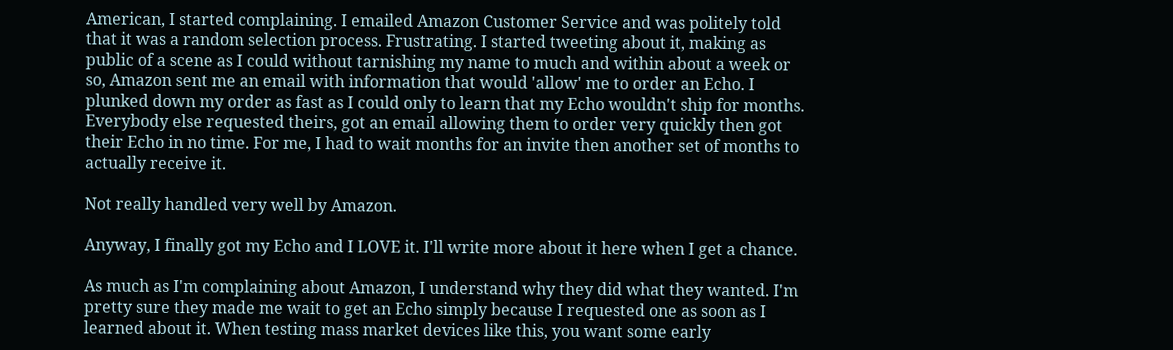American, I started complaining. I emailed Amazon Customer Service and was politely told that it was a random selection process. Frustrating. I started tweeting about it, making as public of a scene as I could without tarnishing my name to much and within about a week or so, Amazon sent me an email with information that would 'allow' me to order an Echo. I plunked down my order as fast as I could only to learn that my Echo wouldn't ship for months. Everybody else requested theirs, got an email allowing them to order very quickly then got their Echo in no time. For me, I had to wait months for an invite then another set of months to actually receive it.

Not really handled very well by Amazon.

Anyway, I finally got my Echo and I LOVE it. I'll write more about it here when I get a chance.

As much as I'm complaining about Amazon, I understand why they did what they wanted. I'm pretty sure they made me wait to get an Echo simply because I requested one as soon as I learned about it. When testing mass market devices like this, you want some early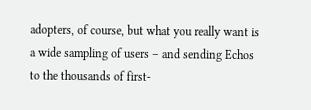adopters, of course, but what you really want is a wide sampling of users – and sending Echos to the thousands of first-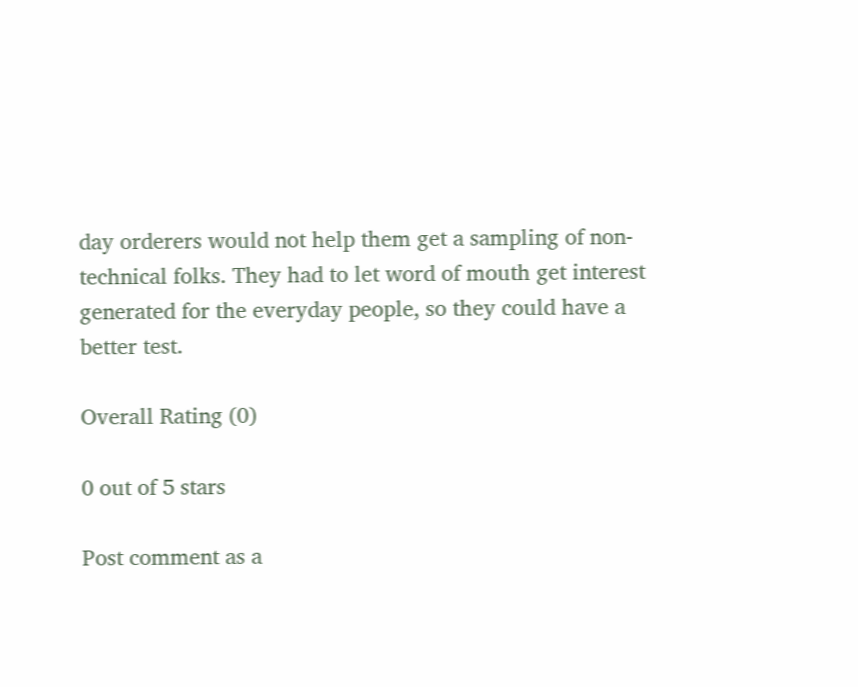day orderers would not help them get a sampling of non-technical folks. They had to let word of mouth get interest generated for the everyday people, so they could have a better test.

Overall Rating (0)

0 out of 5 stars

Post comment as a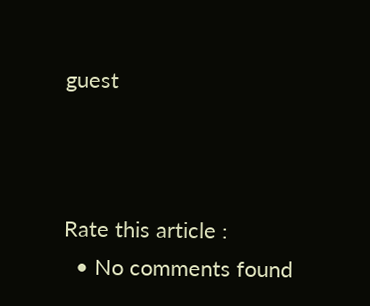guest



Rate this article :
  • No comments found